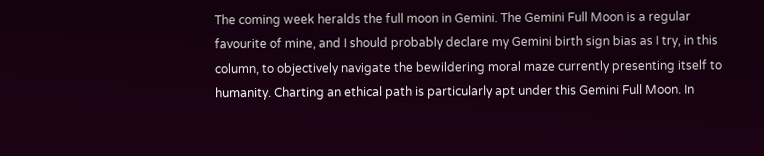The coming week heralds the full moon in Gemini. The Gemini Full Moon is a regular favourite of mine, and I should probably declare my Gemini birth sign bias as I try, in this column, to objectively navigate the bewildering moral maze currently presenting itself to humanity. Charting an ethical path is particularly apt under this Gemini Full Moon. In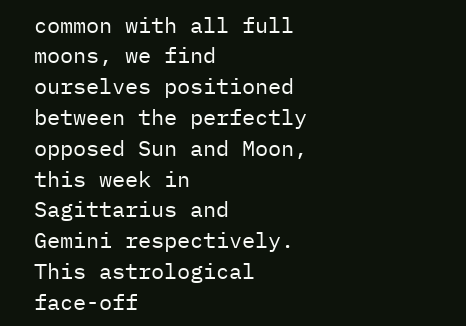common with all full moons, we find ourselves positioned between the perfectly opposed Sun and Moon, this week in Sagittarius and Gemini respectively. This astrological face-off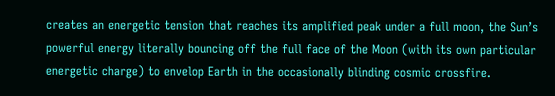creates an energetic tension that reaches its amplified peak under a full moon, the Sun’s powerful energy literally bouncing off the full face of the Moon (with its own particular energetic charge) to envelop Earth in the occasionally blinding cosmic crossfire.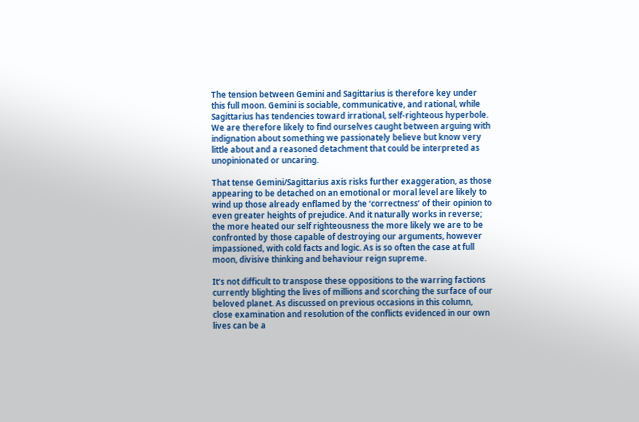The tension between Gemini and Sagittarius is therefore key under this full moon. Gemini is sociable, communicative, and rational, while Sagittarius has tendencies toward irrational, self-righteous hyperbole. We are therefore likely to find ourselves caught between arguing with indignation about something we passionately believe but know very little about and a reasoned detachment that could be interpreted as unopinionated or uncaring.

That tense Gemini/Sagittarius axis risks further exaggeration, as those appearing to be detached on an emotional or moral level are likely to wind up those already enflamed by the ‘correctness’ of their opinion to even greater heights of prejudice. And it naturally works in reverse; the more heated our self righteousness the more likely we are to be confronted by those capable of destroying our arguments, however impassioned, with cold facts and logic. As is so often the case at full moon, divisive thinking and behaviour reign supreme.

It’s not difficult to transpose these oppositions to the warring factions currently blighting the lives of millions and scorching the surface of our beloved planet. As discussed on previous occasions in this column, close examination and resolution of the conflicts evidenced in our own lives can be a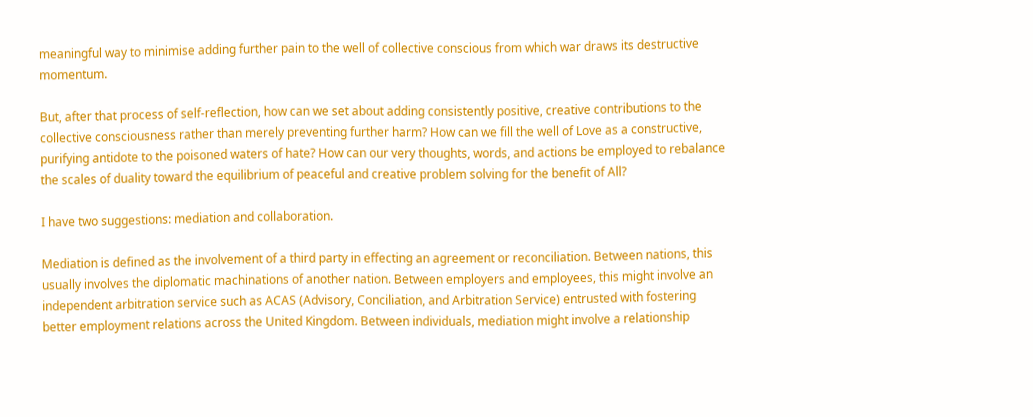meaningful way to minimise adding further pain to the well of collective conscious from which war draws its destructive momentum.

But, after that process of self-reflection, how can we set about adding consistently positive, creative contributions to the collective consciousness rather than merely preventing further harm? How can we fill the well of Love as a constructive, purifying antidote to the poisoned waters of hate? How can our very thoughts, words, and actions be employed to rebalance the scales of duality toward the equilibrium of peaceful and creative problem solving for the benefit of All?

I have two suggestions: mediation and collaboration.

Mediation is defined as the involvement of a third party in effecting an agreement or reconciliation. Between nations, this usually involves the diplomatic machinations of another nation. Between employers and employees, this might involve an independent arbitration service such as ACAS (Advisory, Conciliation, and Arbitration Service) entrusted with fostering better employment relations across the United Kingdom. Between individuals, mediation might involve a relationship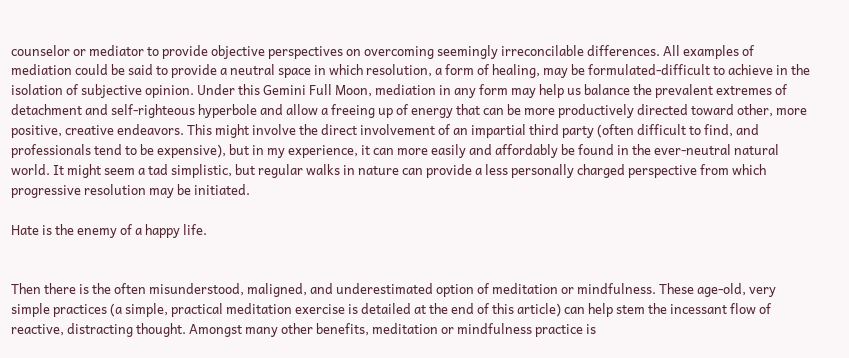counselor or mediator to provide objective perspectives on overcoming seemingly irreconcilable differences. All examples of mediation could be said to provide a neutral space in which resolution, a form of healing, may be formulated-difficult to achieve in the isolation of subjective opinion. Under this Gemini Full Moon, mediation in any form may help us balance the prevalent extremes of detachment and self-righteous hyperbole and allow a freeing up of energy that can be more productively directed toward other, more positive, creative endeavors. This might involve the direct involvement of an impartial third party (often difficult to find, and professionals tend to be expensive), but in my experience, it can more easily and affordably be found in the ever-neutral natural world. It might seem a tad simplistic, but regular walks in nature can provide a less personally charged perspective from which progressive resolution may be initiated.

Hate is the enemy of a happy life.


Then there is the often misunderstood, maligned, and underestimated option of meditation or mindfulness. These age-old, very simple practices (a simple, practical meditation exercise is detailed at the end of this article) can help stem the incessant flow of reactive, distracting thought. Amongst many other benefits, meditation or mindfulness practice is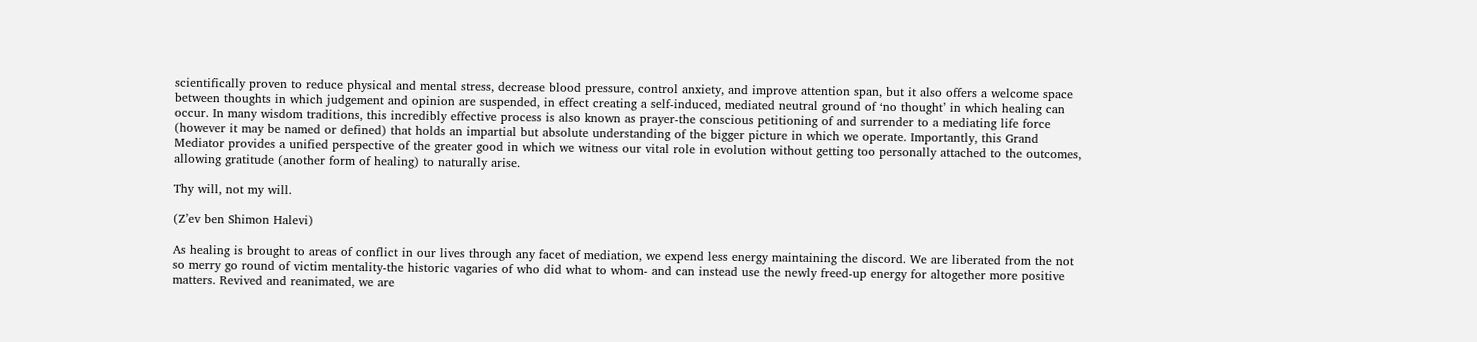scientifically proven to reduce physical and mental stress, decrease blood pressure, control anxiety, and improve attention span, but it also offers a welcome space between thoughts in which judgement and opinion are suspended, in effect creating a self-induced, mediated neutral ground of ‘no thought’ in which healing can occur. In many wisdom traditions, this incredibly effective process is also known as prayer-the conscious petitioning of and surrender to a mediating life force (however it may be named or defined) that holds an impartial but absolute understanding of the bigger picture in which we operate. Importantly, this Grand Mediator provides a unified perspective of the greater good in which we witness our vital role in evolution without getting too personally attached to the outcomes, allowing gratitude (another form of healing) to naturally arise.

Thy will, not my will.

(Z’ev ben Shimon Halevi)

As healing is brought to areas of conflict in our lives through any facet of mediation, we expend less energy maintaining the discord. We are liberated from the not so merry go round of victim mentality-the historic vagaries of who did what to whom- and can instead use the newly freed-up energy for altogether more positive matters. Revived and reanimated, we are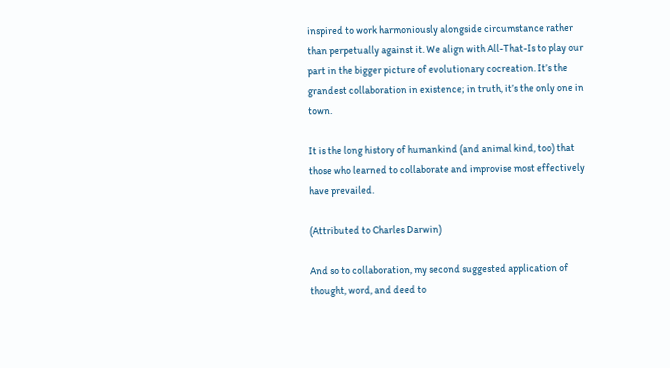inspired to work harmoniously alongside circumstance rather than perpetually against it. We align with All-That-Is to play our part in the bigger picture of evolutionary cocreation. It’s the grandest collaboration in existence; in truth, it’s the only one in town.

It is the long history of humankind (and animal kind, too) that those who learned to collaborate and improvise most effectively have prevailed.

(Attributed to Charles Darwin)

And so to collaboration, my second suggested application of thought, word, and deed to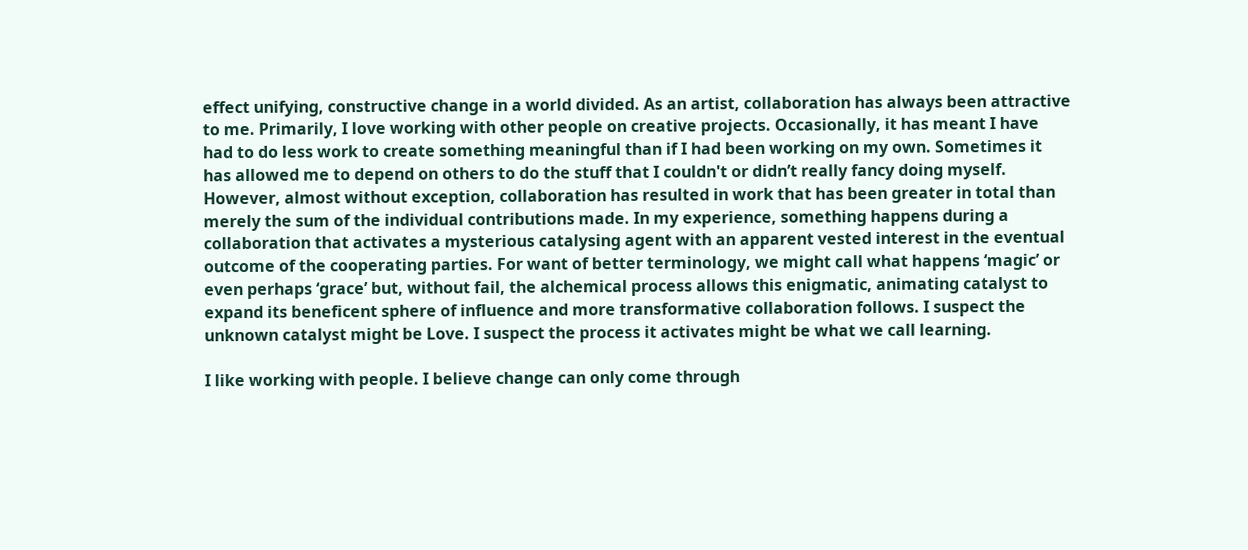effect unifying, constructive change in a world divided. As an artist, collaboration has always been attractive to me. Primarily, I love working with other people on creative projects. Occasionally, it has meant I have had to do less work to create something meaningful than if I had been working on my own. Sometimes it has allowed me to depend on others to do the stuff that I couldn't or didn’t really fancy doing myself. However, almost without exception, collaboration has resulted in work that has been greater in total than merely the sum of the individual contributions made. In my experience, something happens during a collaboration that activates a mysterious catalysing agent with an apparent vested interest in the eventual outcome of the cooperating parties. For want of better terminology, we might call what happens ‘magic’ or even perhaps ‘grace’ but, without fail, the alchemical process allows this enigmatic, animating catalyst to expand its beneficent sphere of influence and more transformative collaboration follows. I suspect the unknown catalyst might be Love. I suspect the process it activates might be what we call learning.

I like working with people. I believe change can only come through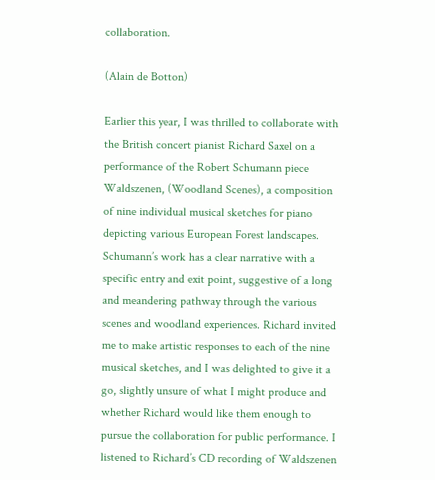collaboration.

(Alain de Botton)

Earlier this year, I was thrilled to collaborate with the British concert pianist Richard Saxel on a performance of the Robert Schumann piece Waldszenen, (Woodland Scenes), a composition of nine individual musical sketches for piano depicting various European Forest landscapes. Schumann’s work has a clear narrative with a specific entry and exit point, suggestive of a long and meandering pathway through the various scenes and woodland experiences. Richard invited me to make artistic responses to each of the nine musical sketches, and I was delighted to give it a go, slightly unsure of what I might produce and whether Richard would like them enough to pursue the collaboration for public performance. I listened to Richard’s CD recording of Waldszenen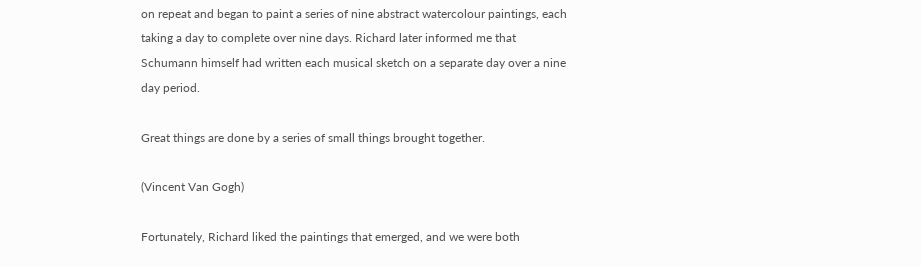on repeat and began to paint a series of nine abstract watercolour paintings, each taking a day to complete over nine days. Richard later informed me that Schumann himself had written each musical sketch on a separate day over a nine day period.

Great things are done by a series of small things brought together.

(Vincent Van Gogh)

Fortunately, Richard liked the paintings that emerged, and we were both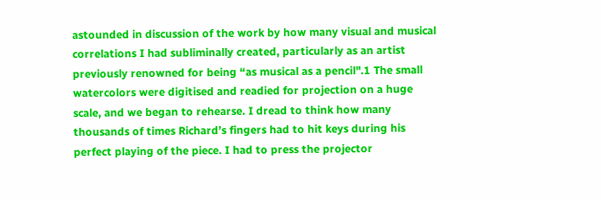astounded in discussion of the work by how many visual and musical correlations I had subliminally created, particularly as an artist previously renowned for being “as musical as a pencil".1 The small watercolors were digitised and readied for projection on a huge scale, and we began to rehearse. I dread to think how many thousands of times Richard’s fingers had to hit keys during his perfect playing of the piece. I had to press the projector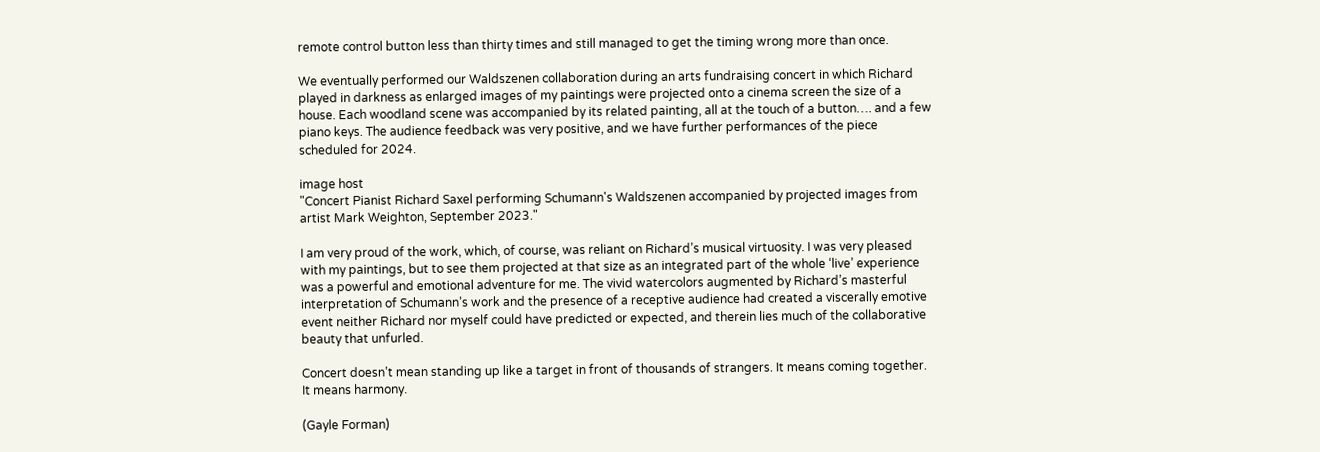remote control button less than thirty times and still managed to get the timing wrong more than once.

We eventually performed our Waldszenen collaboration during an arts fundraising concert in which Richard played in darkness as enlarged images of my paintings were projected onto a cinema screen the size of a house. Each woodland scene was accompanied by its related painting, all at the touch of a button…. and a few piano keys. The audience feedback was very positive, and we have further performances of the piece scheduled for 2024.

image host
"Concert Pianist Richard Saxel performing Schumann's Waldszenen accompanied by projected images from artist Mark Weighton, September 2023."

I am very proud of the work, which, of course, was reliant on Richard’s musical virtuosity. I was very pleased with my paintings, but to see them projected at that size as an integrated part of the whole ‘live’ experience was a powerful and emotional adventure for me. The vivid watercolors augmented by Richard’s masterful interpretation of Schumann’s work and the presence of a receptive audience had created a viscerally emotive event neither Richard nor myself could have predicted or expected, and therein lies much of the collaborative beauty that unfurled.

Concert doesn’t mean standing up like a target in front of thousands of strangers. It means coming together. It means harmony.

(Gayle Forman)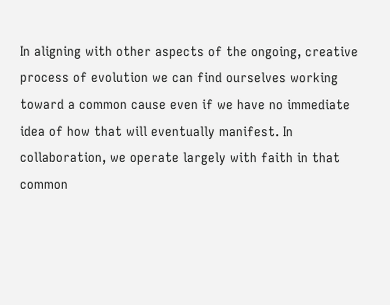In aligning with other aspects of the ongoing, creative process of evolution we can find ourselves working toward a common cause even if we have no immediate idea of how that will eventually manifest. In collaboration, we operate largely with faith in that common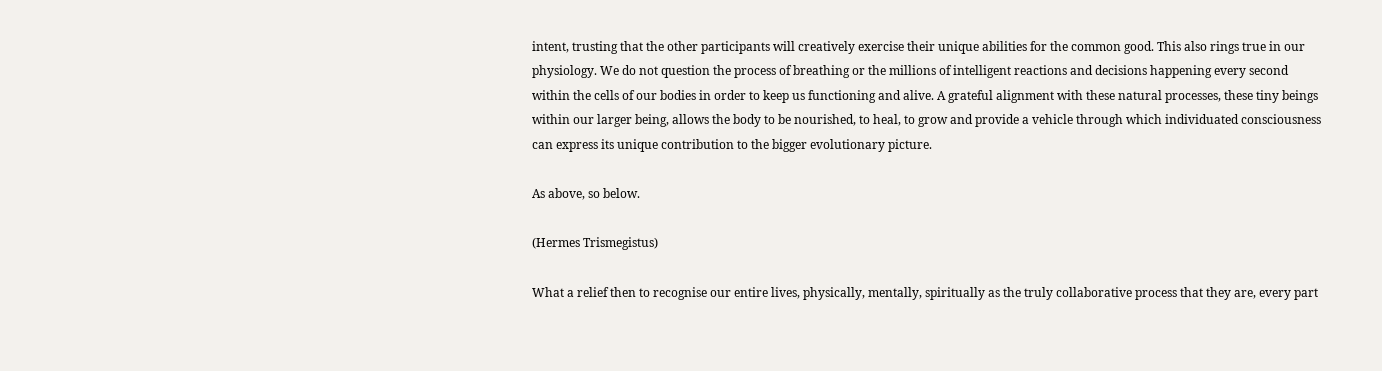intent, trusting that the other participants will creatively exercise their unique abilities for the common good. This also rings true in our physiology. We do not question the process of breathing or the millions of intelligent reactions and decisions happening every second within the cells of our bodies in order to keep us functioning and alive. A grateful alignment with these natural processes, these tiny beings within our larger being, allows the body to be nourished, to heal, to grow and provide a vehicle through which individuated consciousness can express its unique contribution to the bigger evolutionary picture.

As above, so below.

(Hermes Trismegistus)

What a relief then to recognise our entire lives, physically, mentally, spiritually as the truly collaborative process that they are, every part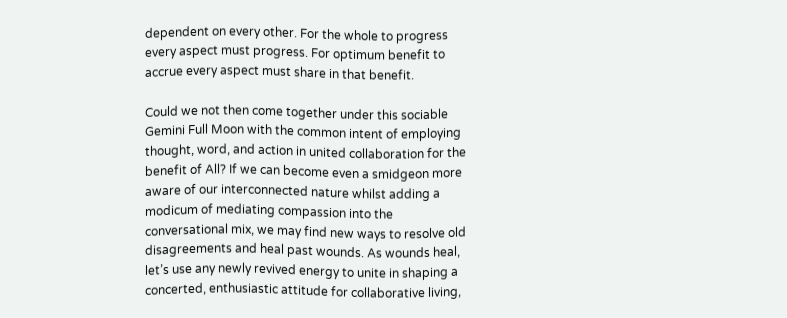dependent on every other. For the whole to progress every aspect must progress. For optimum benefit to accrue every aspect must share in that benefit.

Could we not then come together under this sociable Gemini Full Moon with the common intent of employing thought, word, and action in united collaboration for the benefit of All? If we can become even a smidgeon more aware of our interconnected nature whilst adding a modicum of mediating compassion into the conversational mix, we may find new ways to resolve old disagreements and heal past wounds. As wounds heal, let’s use any newly revived energy to unite in shaping a concerted, enthusiastic attitude for collaborative living,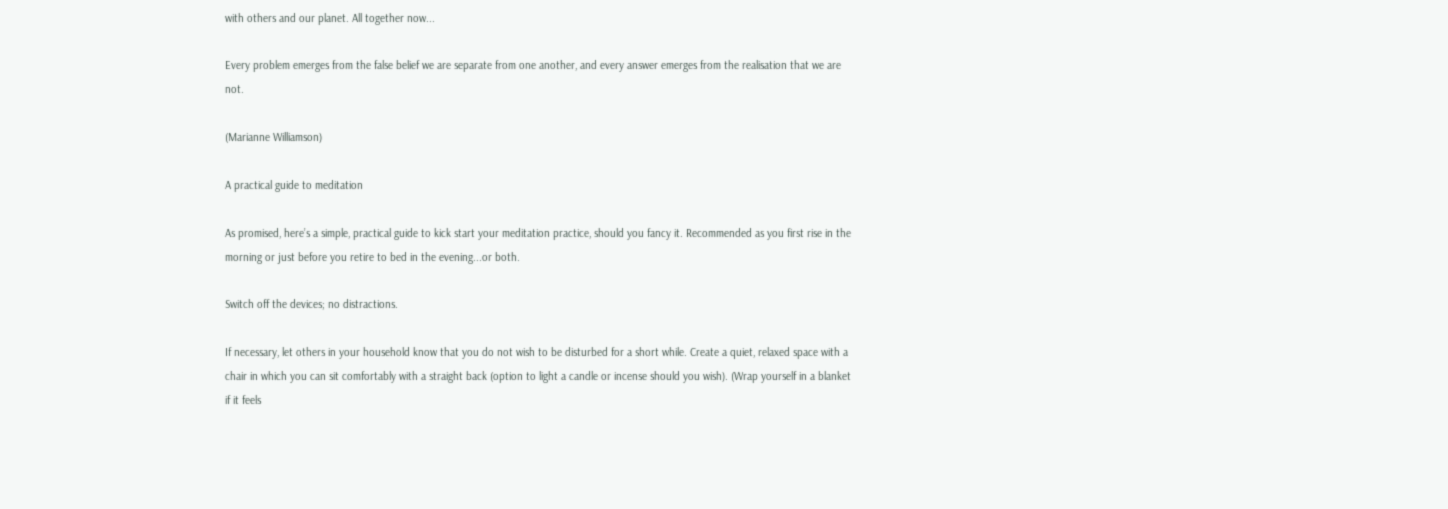with others and our planet. All together now...

Every problem emerges from the false belief we are separate from one another, and every answer emerges from the realisation that we are not.

(Marianne Williamson)

A practical guide to meditation

As promised, here’s a simple, practical guide to kick start your meditation practice, should you fancy it. Recommended as you first rise in the morning or just before you retire to bed in the evening...or both.

Switch off the devices; no distractions.

If necessary, let others in your household know that you do not wish to be disturbed for a short while. Create a quiet, relaxed space with a chair in which you can sit comfortably with a straight back (option to light a candle or incense should you wish). (Wrap yourself in a blanket if it feels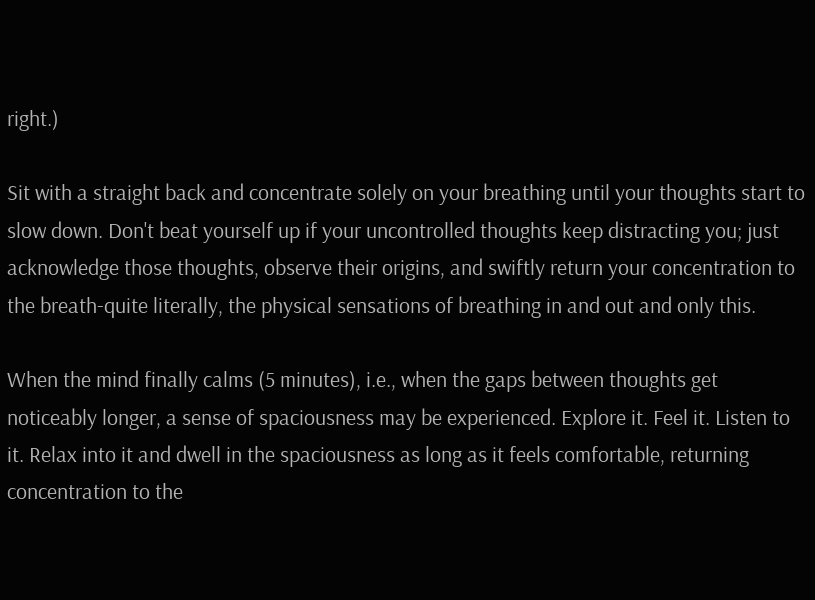right.)

Sit with a straight back and concentrate solely on your breathing until your thoughts start to slow down. Don't beat yourself up if your uncontrolled thoughts keep distracting you; just acknowledge those thoughts, observe their origins, and swiftly return your concentration to the breath-quite literally, the physical sensations of breathing in and out and only this.

When the mind finally calms (5 minutes), i.e., when the gaps between thoughts get noticeably longer, a sense of spaciousness may be experienced. Explore it. Feel it. Listen to it. Relax into it and dwell in the spaciousness as long as it feels comfortable, returning concentration to the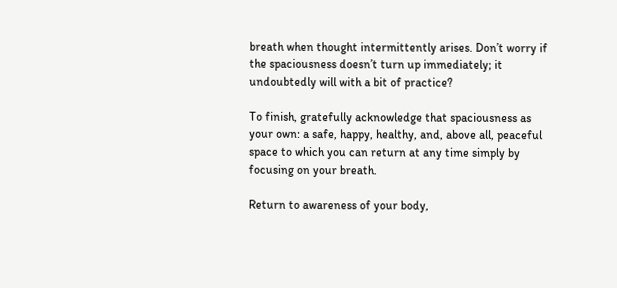breath when thought intermittently arises. Don’t worry if the spaciousness doesn’t turn up immediately; it undoubtedly will with a bit of practice?

To finish, gratefully acknowledge that spaciousness as your own: a safe, happy, healthy, and, above all, peaceful space to which you can return at any time simply by focusing on your breath.

Return to awareness of your body,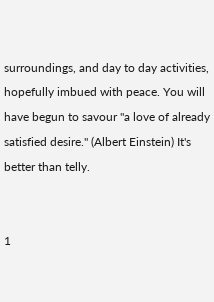surroundings, and day to day activities, hopefully imbued with peace. You will have begun to savour "a love of already satisfied desire." (Albert Einstein) It's better than telly.


1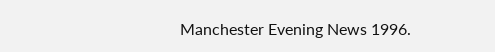Manchester Evening News 1996.